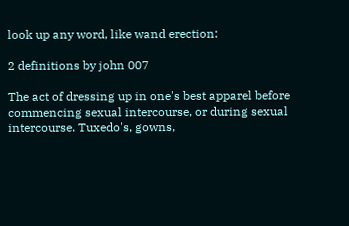look up any word, like wand erection:

2 definitions by john 007

The act of dressing up in one's best apparel before commencing sexual intercourse, or during sexual intercourse. Tuxedo's, gowns,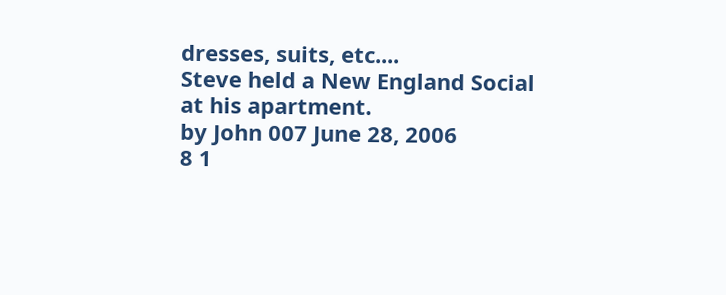dresses, suits, etc....
Steve held a New England Social at his apartment.
by John 007 June 28, 2006
8 1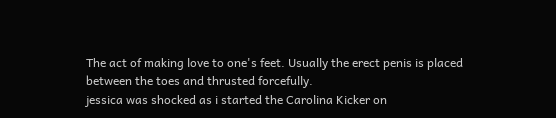The act of making love to one's feet. Usually the erect penis is placed between the toes and thrusted forcefully.
jessica was shocked as i started the Carolina Kicker on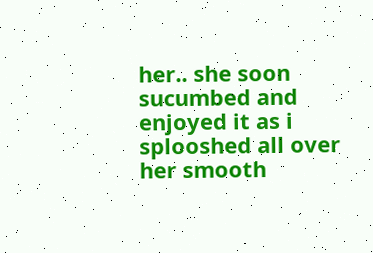her.. she soon sucumbed and enjoyed it as i splooshed all over her smooth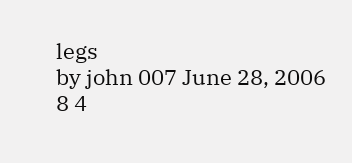legs
by john 007 June 28, 2006
8 4